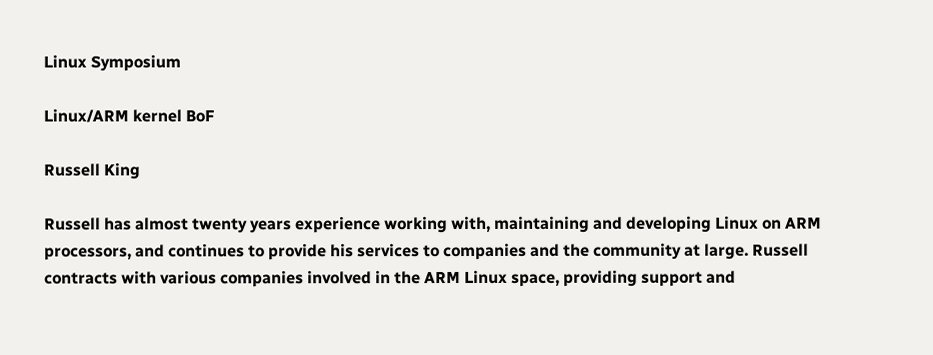Linux Symposium

Linux/ARM kernel BoF

Russell King

Russell has almost twenty years experience working with, maintaining and developing Linux on ARM processors, and continues to provide his services to companies and the community at large. Russell contracts with various companies involved in the ARM Linux space, providing support and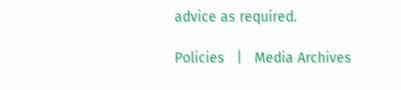advice as required.

Policies   |   Media Archives